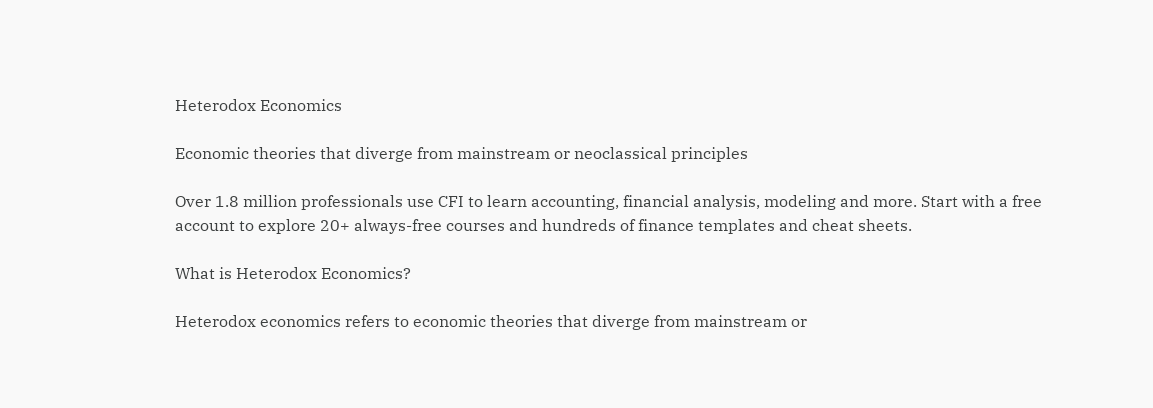Heterodox Economics

Economic theories that diverge from mainstream or neoclassical principles

Over 1.8 million professionals use CFI to learn accounting, financial analysis, modeling and more. Start with a free account to explore 20+ always-free courses and hundreds of finance templates and cheat sheets.

What is Heterodox Economics?

Heterodox economics refers to economic theories that diverge from mainstream or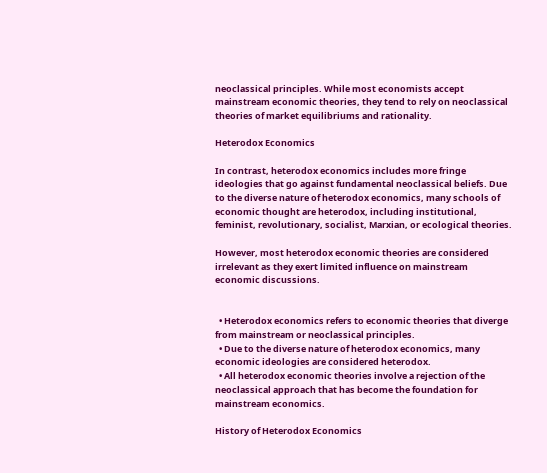neoclassical principles. While most economists accept mainstream economic theories, they tend to rely on neoclassical theories of market equilibriums and rationality.

Heterodox Economics

In contrast, heterodox economics includes more fringe ideologies that go against fundamental neoclassical beliefs. Due to the diverse nature of heterodox economics, many schools of economic thought are heterodox, including institutional, feminist, revolutionary, socialist, Marxian, or ecological theories.

However, most heterodox economic theories are considered irrelevant as they exert limited influence on mainstream economic discussions.


  • Heterodox economics refers to economic theories that diverge from mainstream or neoclassical principles.
  • Due to the diverse nature of heterodox economics, many economic ideologies are considered heterodox.
  • All heterodox economic theories involve a rejection of the neoclassical approach that has become the foundation for mainstream economics.

History of Heterodox Economics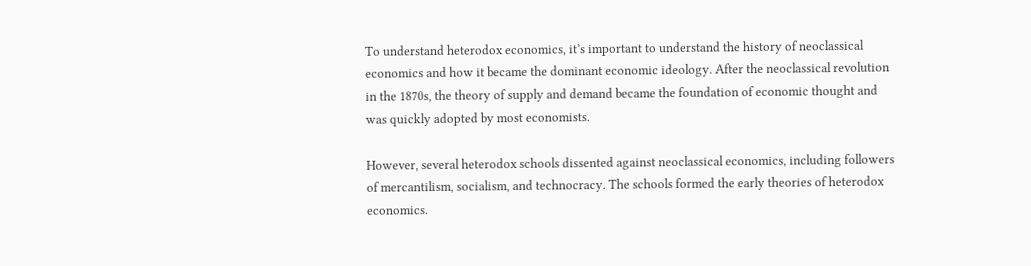To understand heterodox economics, it’s important to understand the history of neoclassical economics and how it became the dominant economic ideology. After the neoclassical revolution in the 1870s, the theory of supply and demand became the foundation of economic thought and was quickly adopted by most economists.

However, several heterodox schools dissented against neoclassical economics, including followers of mercantilism, socialism, and technocracy. The schools formed the early theories of heterodox economics.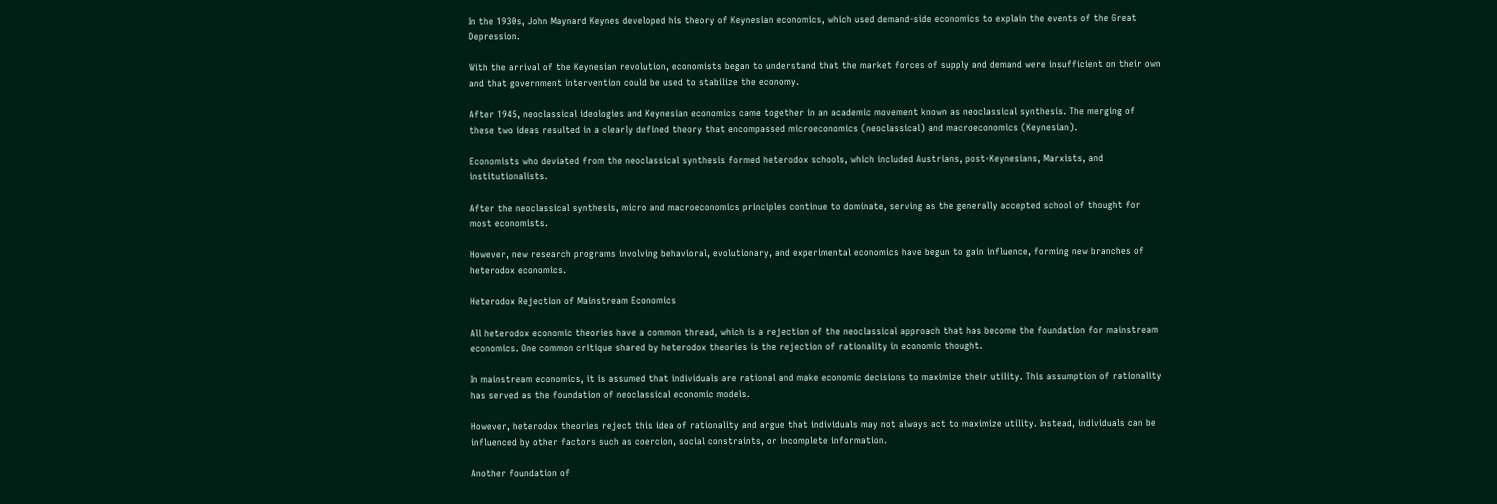In the 1930s, John Maynard Keynes developed his theory of Keynesian economics, which used demand-side economics to explain the events of the Great Depression.

With the arrival of the Keynesian revolution, economists began to understand that the market forces of supply and demand were insufficient on their own and that government intervention could be used to stabilize the economy.

After 1945, neoclassical ideologies and Keynesian economics came together in an academic movement known as neoclassical synthesis. The merging of these two ideas resulted in a clearly defined theory that encompassed microeconomics (neoclassical) and macroeconomics (Keynesian).

Economists who deviated from the neoclassical synthesis formed heterodox schools, which included Austrians, post-Keynesians, Marxists, and institutionalists.

After the neoclassical synthesis, micro and macroeconomics principles continue to dominate, serving as the generally accepted school of thought for most economists.

However, new research programs involving behavioral, evolutionary, and experimental economics have begun to gain influence, forming new branches of heterodox economics.

Heterodox Rejection of Mainstream Economics

All heterodox economic theories have a common thread, which is a rejection of the neoclassical approach that has become the foundation for mainstream economics. One common critique shared by heterodox theories is the rejection of rationality in economic thought.

In mainstream economics, it is assumed that individuals are rational and make economic decisions to maximize their utility. This assumption of rationality has served as the foundation of neoclassical economic models.

However, heterodox theories reject this idea of rationality and argue that individuals may not always act to maximize utility. Instead, individuals can be influenced by other factors such as coercion, social constraints, or incomplete information.

Another foundation of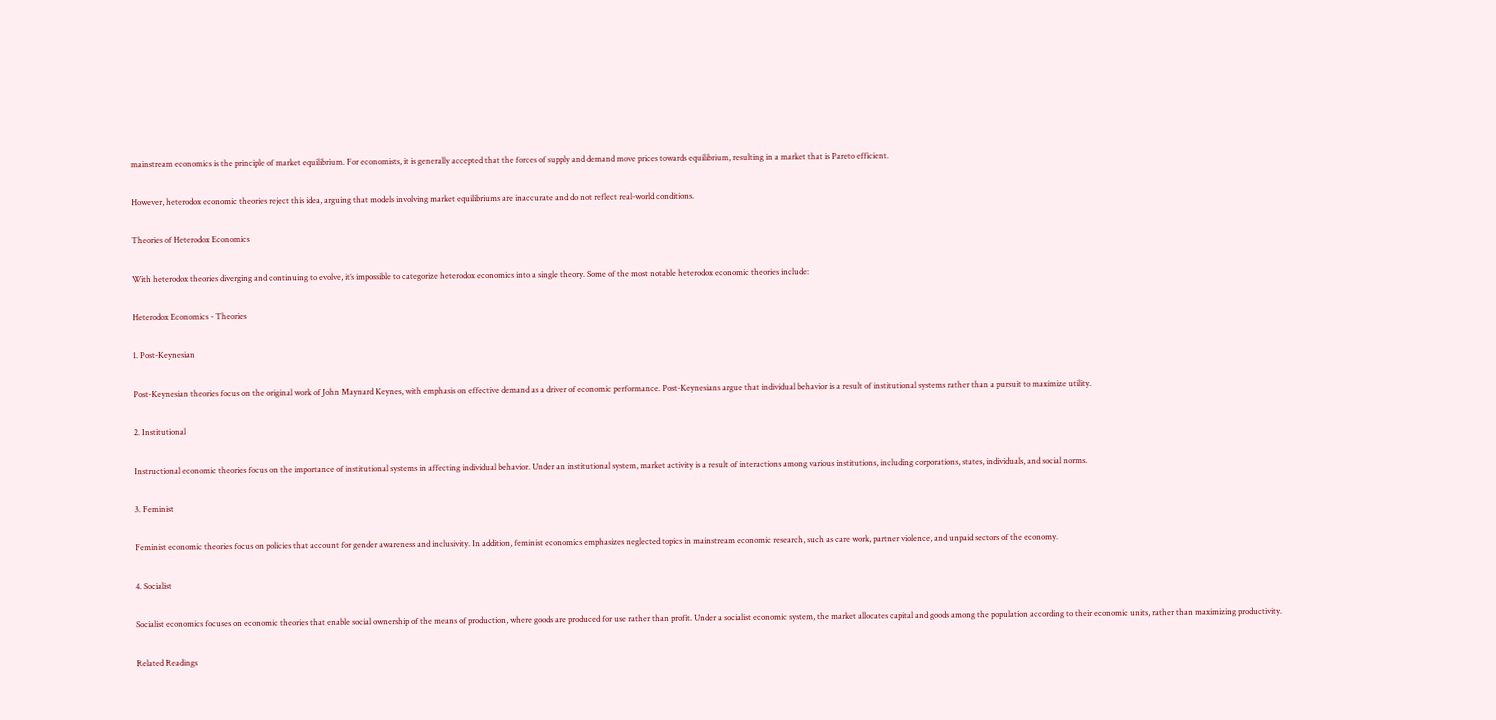mainstream economics is the principle of market equilibrium. For economists, it is generally accepted that the forces of supply and demand move prices towards equilibrium, resulting in a market that is Pareto efficient.

However, heterodox economic theories reject this idea, arguing that models involving market equilibriums are inaccurate and do not reflect real-world conditions.

Theories of Heterodox Economics

With heterodox theories diverging and continuing to evolve, it’s impossible to categorize heterodox economics into a single theory. Some of the most notable heterodox economic theories include:

Heterodox Economics - Theories

1. Post-Keynesian

Post-Keynesian theories focus on the original work of John Maynard Keynes, with emphasis on effective demand as a driver of economic performance. Post-Keynesians argue that individual behavior is a result of institutional systems rather than a pursuit to maximize utility.

2. Institutional

Instructional economic theories focus on the importance of institutional systems in affecting individual behavior. Under an institutional system, market activity is a result of interactions among various institutions, including corporations, states, individuals, and social norms.

3. Feminist

Feminist economic theories focus on policies that account for gender awareness and inclusivity. In addition, feminist economics emphasizes neglected topics in mainstream economic research, such as care work, partner violence, and unpaid sectors of the economy.

4. Socialist

Socialist economics focuses on economic theories that enable social ownership of the means of production, where goods are produced for use rather than profit. Under a socialist economic system, the market allocates capital and goods among the population according to their economic units, rather than maximizing productivity.

Related Readings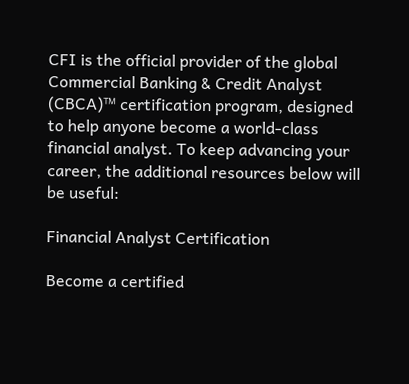CFI is the official provider of the global Commercial Banking & Credit Analyst (CBCA)™ certification program, designed to help anyone become a world-class financial analyst. To keep advancing your career, the additional resources below will be useful:

Financial Analyst Certification

Become a certified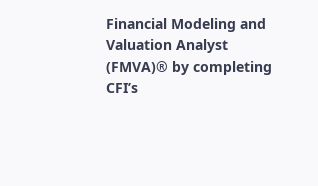Financial Modeling and Valuation Analyst (FMVA)® by completing CFI’s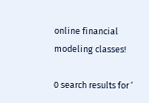online financial modeling classes!

0 search results for ‘